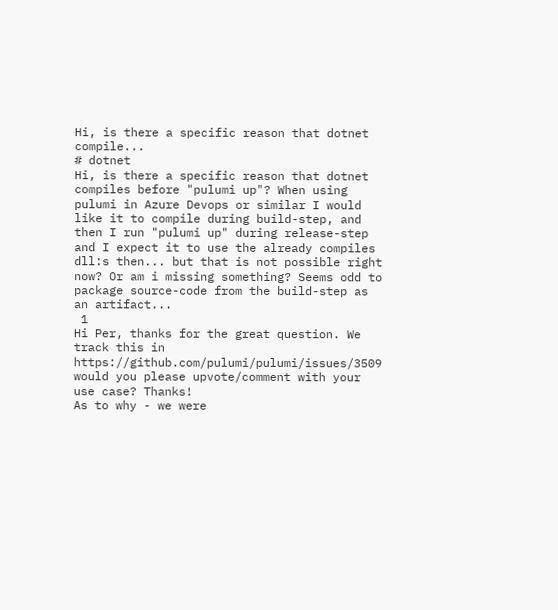Hi, is there a specific reason that dotnet compile...
# dotnet
Hi, is there a specific reason that dotnet compiles before "pulumi up"? When using pulumi in Azure Devops or similar I would like it to compile during build-step, and then I run "pulumi up" during release-step and I expect it to use the already compiles dll:s then... but that is not possible right now? Or am i missing something? Seems odd to package source-code from the build-step as an artifact...
 1
Hi Per, thanks for the great question. We track this in https://github.com/pulumi/pulumi/issues/3509 would you please upvote/comment with your use case? Thanks!
As to why - we were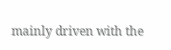mainly driven with the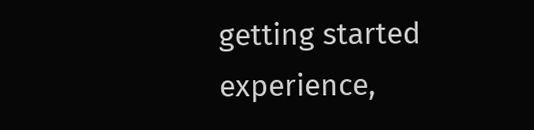getting started experience,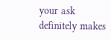your ask definitely makes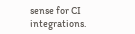sense for CI integrations.